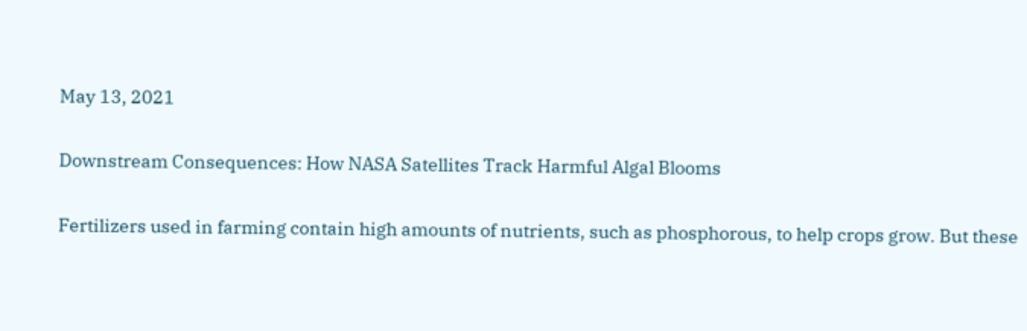May 13, 2021

Downstream Consequences: How NASA Satellites Track Harmful Algal Blooms

Fertilizers used in farming contain high amounts of nutrients, such as phosphorous, to help crops grow. But these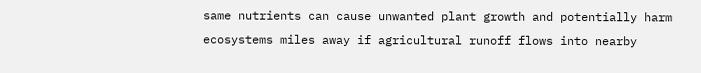same nutrients can cause unwanted plant growth and potentially harm ecosystems miles away if agricultural runoff flows into nearby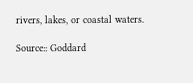rivers, lakes, or coastal waters.

Source:: Goddard